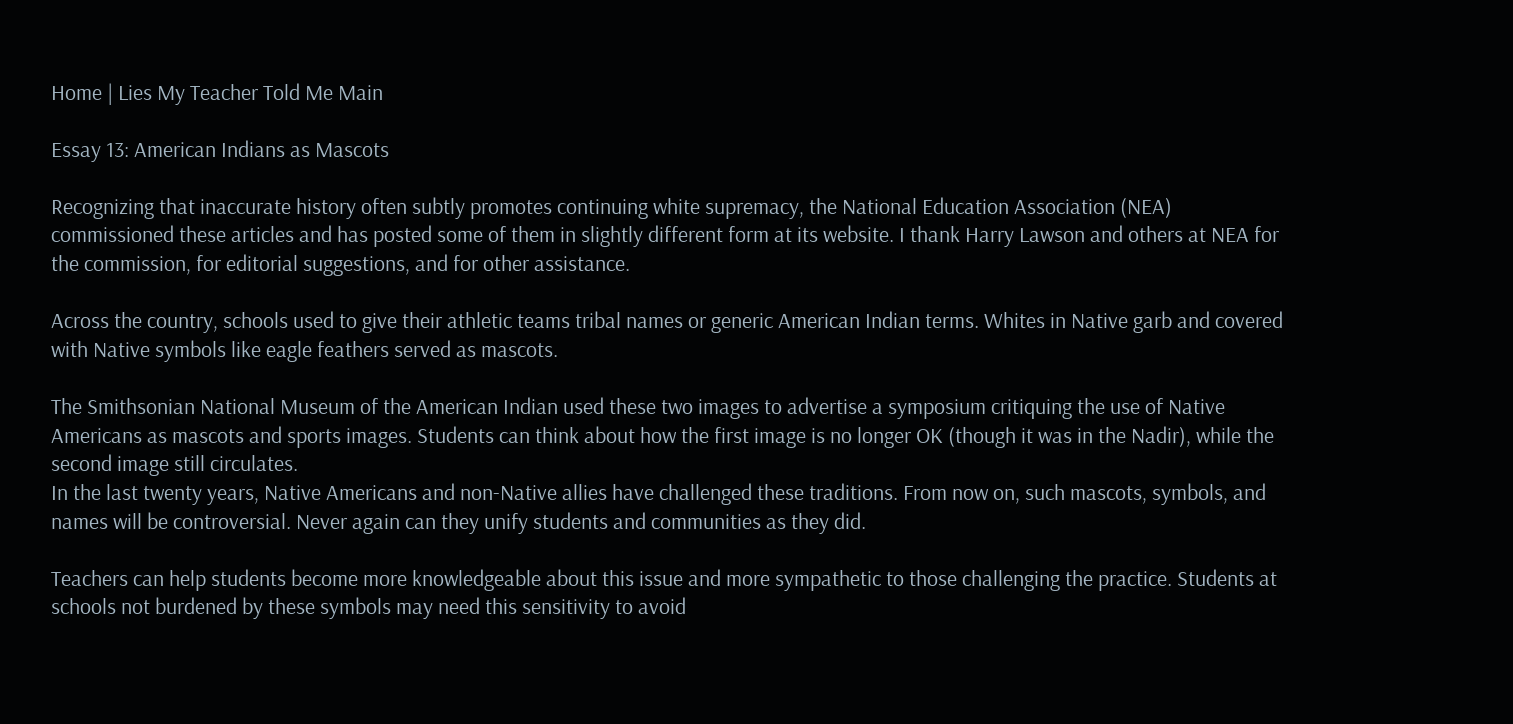Home | Lies My Teacher Told Me Main

Essay 13: American Indians as Mascots

Recognizing that inaccurate history often subtly promotes continuing white supremacy, the National Education Association (NEA) commissioned these articles and has posted some of them in slightly different form at its website. I thank Harry Lawson and others at NEA for the commission, for editorial suggestions, and for other assistance.

Across the country, schools used to give their athletic teams tribal names or generic American Indian terms. Whites in Native garb and covered with Native symbols like eagle feathers served as mascots.

The Smithsonian National Museum of the American Indian used these two images to advertise a symposium critiquing the use of Native Americans as mascots and sports images. Students can think about how the first image is no longer OK (though it was in the Nadir), while the second image still circulates.
In the last twenty years, Native Americans and non-Native allies have challenged these traditions. From now on, such mascots, symbols, and names will be controversial. Never again can they unify students and communities as they did.

Teachers can help students become more knowledgeable about this issue and more sympathetic to those challenging the practice. Students at schools not burdened by these symbols may need this sensitivity to avoid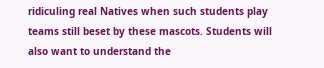ridiculing real Natives when such students play teams still beset by these mascots. Students will also want to understand the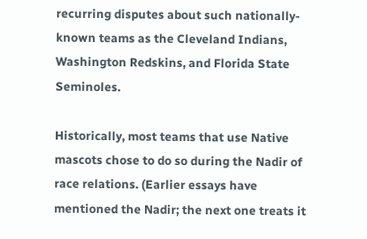recurring disputes about such nationally-known teams as the Cleveland Indians, Washington Redskins, and Florida State Seminoles.

Historically, most teams that use Native mascots chose to do so during the Nadir of race relations. (Earlier essays have mentioned the Nadir; the next one treats it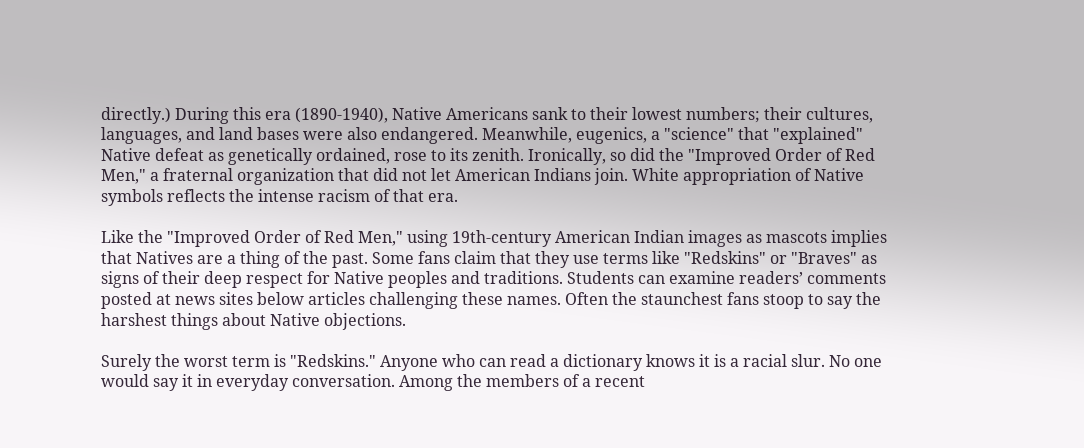directly.) During this era (1890-1940), Native Americans sank to their lowest numbers; their cultures, languages, and land bases were also endangered. Meanwhile, eugenics, a "science" that "explained" Native defeat as genetically ordained, rose to its zenith. Ironically, so did the "Improved Order of Red Men," a fraternal organization that did not let American Indians join. White appropriation of Native symbols reflects the intense racism of that era.

Like the "Improved Order of Red Men," using 19th-century American Indian images as mascots implies that Natives are a thing of the past. Some fans claim that they use terms like "Redskins" or "Braves" as signs of their deep respect for Native peoples and traditions. Students can examine readers’ comments posted at news sites below articles challenging these names. Often the staunchest fans stoop to say the harshest things about Native objections.

Surely the worst term is "Redskins." Anyone who can read a dictionary knows it is a racial slur. No one would say it in everyday conversation. Among the members of a recent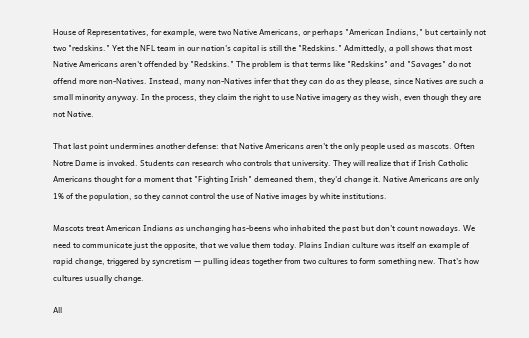House of Representatives, for example, were two Native Americans, or perhaps "American Indians," but certainly not two "redskins." Yet the NFL team in our nation's capital is still the "Redskins." Admittedly, a poll shows that most Native Americans aren't offended by "Redskins." The problem is that terms like "Redskins" and "Savages" do not offend more non-Natives. Instead, many non-Natives infer that they can do as they please, since Natives are such a small minority anyway. In the process, they claim the right to use Native imagery as they wish, even though they are not Native.

That last point undermines another defense: that Native Americans aren't the only people used as mascots. Often Notre Dame is invoked. Students can research who controls that university. They will realize that if Irish Catholic Americans thought for a moment that "Fighting Irish" demeaned them, they'd change it. Native Americans are only 1% of the population, so they cannot control the use of Native images by white institutions.

Mascots treat American Indians as unchanging has-beens who inhabited the past but don't count nowadays. We need to communicate just the opposite, that we value them today. Plains Indian culture was itself an example of rapid change, triggered by syncretism — pulling ideas together from two cultures to form something new. That's how cultures usually change.

All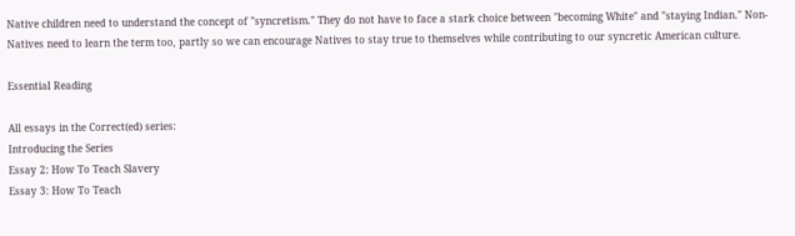Native children need to understand the concept of "syncretism." They do not have to face a stark choice between "becoming White" and "staying Indian." Non-Natives need to learn the term too, partly so we can encourage Natives to stay true to themselves while contributing to our syncretic American culture.

Essential Reading

All essays in the Correct(ed) series:
Introducing the Series
Essay 2: How To Teach Slavery
Essay 3: How To Teach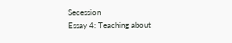Secession
Essay 4: Teaching about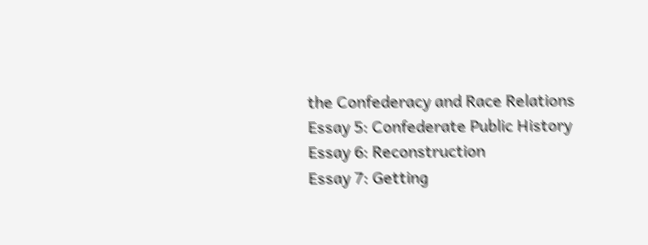the Confederacy and Race Relations
Essay 5: Confederate Public History
Essay 6: Reconstruction
Essay 7: Getting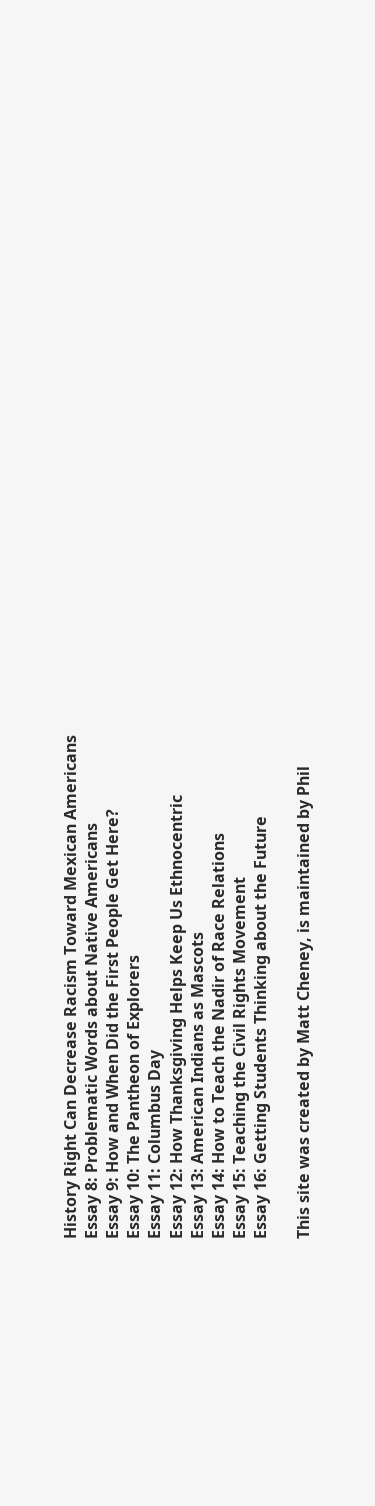History Right Can Decrease Racism Toward Mexican Americans
Essay 8: Problematic Words about Native Americans
Essay 9: How and When Did the First People Get Here?
Essay 10: The Pantheon of Explorers
Essay 11: Columbus Day
Essay 12: How Thanksgiving Helps Keep Us Ethnocentric
Essay 13: American Indians as Mascots
Essay 14: How to Teach the Nadir of Race Relations
Essay 15: Teaching the Civil Rights Movement
Essay 16: Getting Students Thinking about the Future

This site was created by Matt Cheney, is maintained by Phil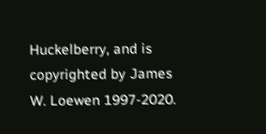Huckelberry, and is copyrighted by James W. Loewen 1997-2020.